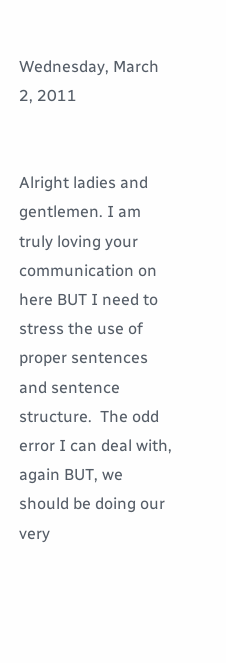Wednesday, March 2, 2011


Alright ladies and gentlemen. I am truly loving your communication on here BUT I need to stress the use of proper sentences and sentence structure.  The odd error I can deal with, again BUT, we should be doing our very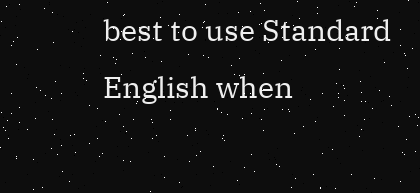best to use Standard English when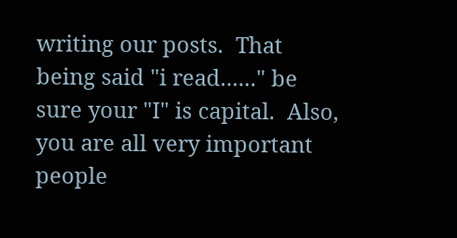writing our posts.  That being said "i read......" be sure your "I" is capital.  Also, you are all very important people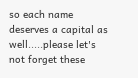so each name deserves a capital as well.....please let's not forget these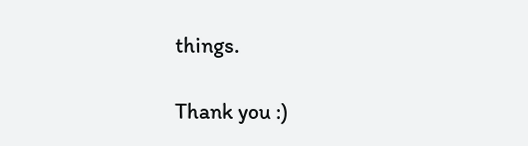things.

Thank you :)